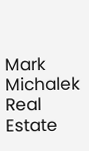Mark Michalek Real Estate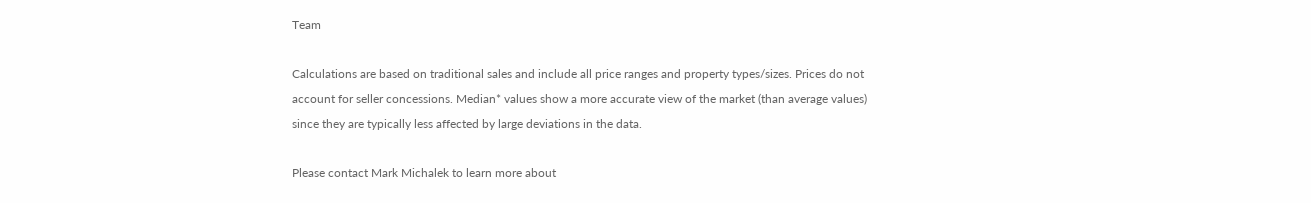Team

Calculations are based on traditional sales and include all price ranges and property types/sizes. Prices do not account for seller concessions. Median* values show a more accurate view of the market (than average values) since they are typically less affected by large deviations in the data.

Please contact Mark Michalek to learn more about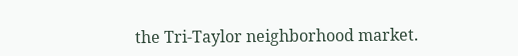the Tri-Taylor neighborhood market.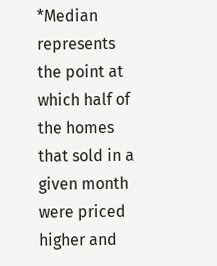*Median represents the point at which half of the homes that sold in a given month were priced higher and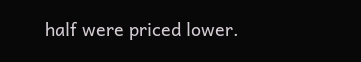half were priced lower.